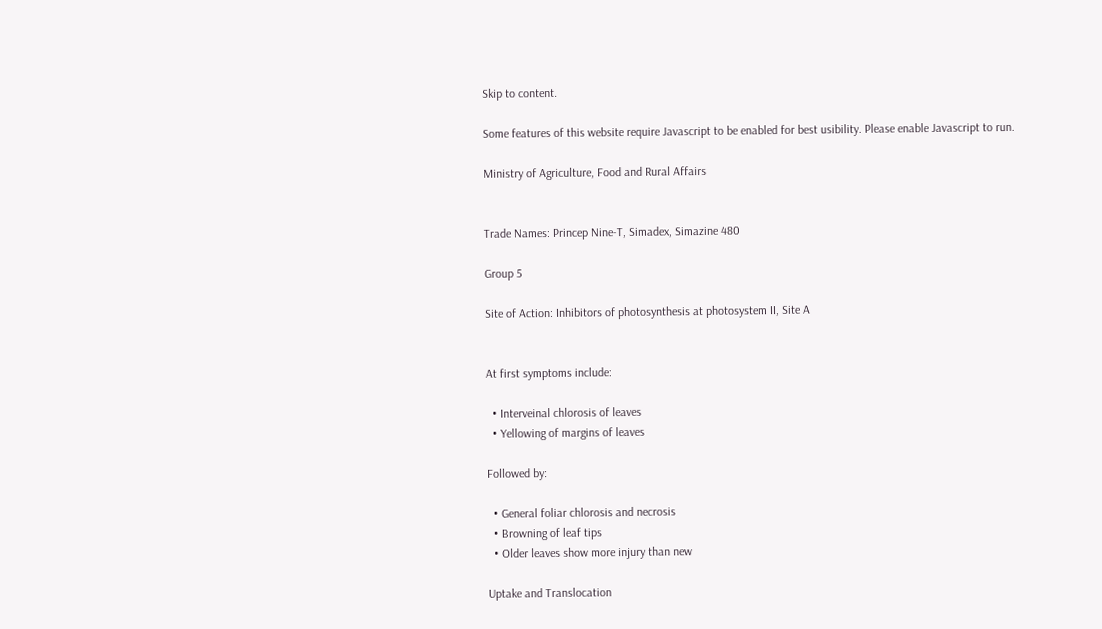Skip to content.

Some features of this website require Javascript to be enabled for best usibility. Please enable Javascript to run.

Ministry of Agriculture, Food and Rural Affairs


Trade Names: Princep Nine-T, Simadex, Simazine 480

Group 5

Site of Action: Inhibitors of photosynthesis at photosystem II, Site A


At first symptoms include:

  • Interveinal chlorosis of leaves
  • Yellowing of margins of leaves

Followed by:

  • General foliar chlorosis and necrosis
  • Browning of leaf tips
  • Older leaves show more injury than new

Uptake and Translocation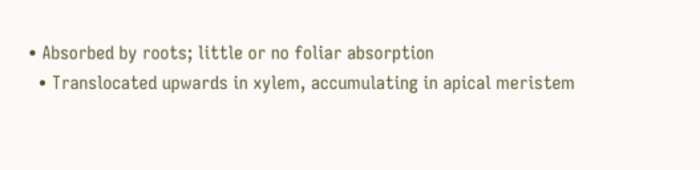• Absorbed by roots; little or no foliar absorption
  • Translocated upwards in xylem, accumulating in apical meristem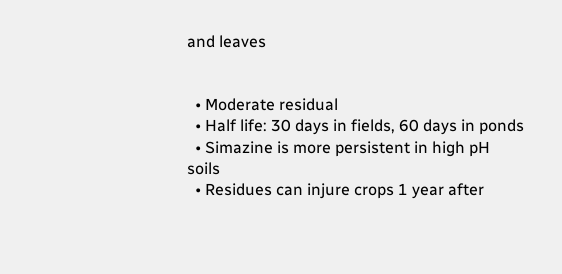and leaves


  • Moderate residual
  • Half life: 30 days in fields, 60 days in ponds
  • Simazine is more persistent in high pH soils
  • Residues can injure crops 1 year after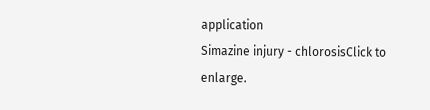application
Simazine injury - chlorosisClick to enlarge.